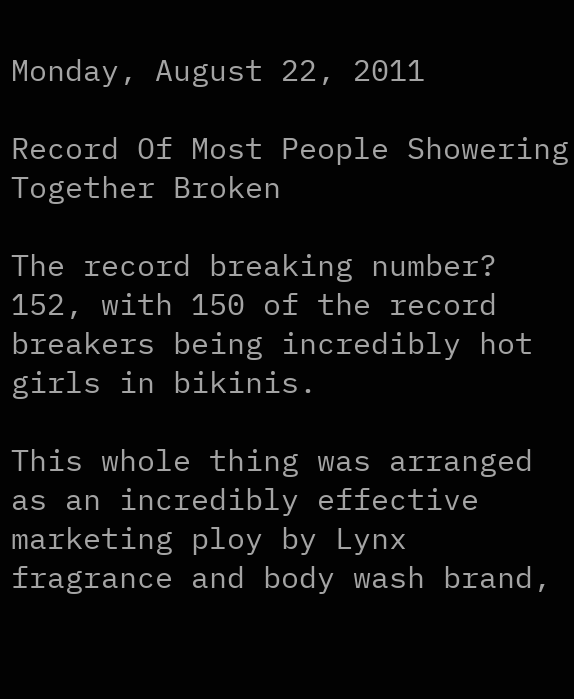Monday, August 22, 2011

Record Of Most People Showering Together Broken

The record breaking number?
152, with 150 of the record breakers being incredibly hot girls in bikinis.

This whole thing was arranged as an incredibly effective marketing ploy by Lynx fragrance and body wash brand,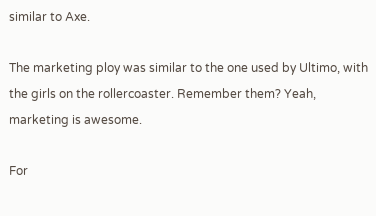similar to Axe.

The marketing ploy was similar to the one used by Ultimo, with the girls on the rollercoaster. Remember them? Yeah, marketing is awesome.

For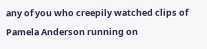any of you who creepily watched clips of Pamela Anderson running on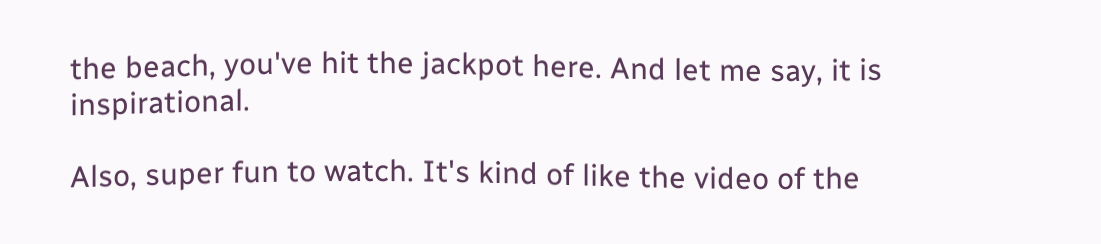the beach, you've hit the jackpot here. And let me say, it is inspirational.

Also, super fun to watch. It's kind of like the video of the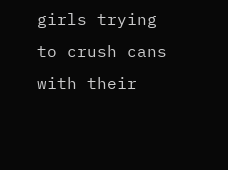girls trying to crush cans with their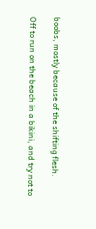boobs, mostly because of the shifting flesh.

Off to run on the beach in a bikini, and try not to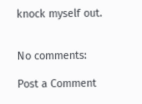knock myself out.


No comments:

Post a Comment